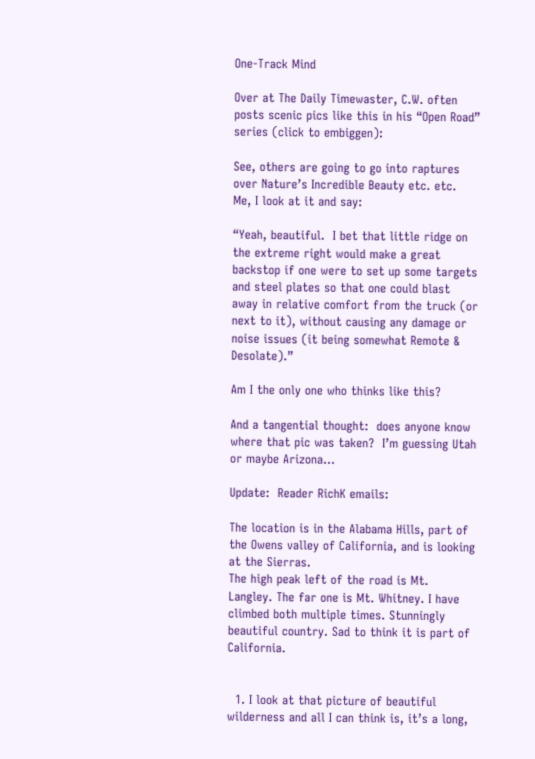One-Track Mind

Over at The Daily Timewaster, C.W. often posts scenic pics like this in his “Open Road” series (click to embiggen):

See, others are going to go into raptures over Nature’s Incredible Beauty etc. etc.  Me, I look at it and say:

“Yeah, beautiful.  I bet that little ridge on the extreme right would make a great backstop if one were to set up some targets and steel plates so that one could blast away in relative comfort from the truck (or next to it), without causing any damage or noise issues (it being somewhat Remote & Desolate).”

Am I the only one who thinks like this?

And a tangential thought:  does anyone know where that pic was taken?  I’m guessing Utah or maybe Arizona…

Update:  Reader RichK emails:

The location is in the Alabama Hills, part of the Owens valley of California, and is looking at the Sierras.
The high peak left of the road is Mt. Langley. The far one is Mt. Whitney. I have climbed both multiple times. Stunningly beautiful country. Sad to think it is part of California.


  1. I look at that picture of beautiful wilderness and all I can think is, it’s a long,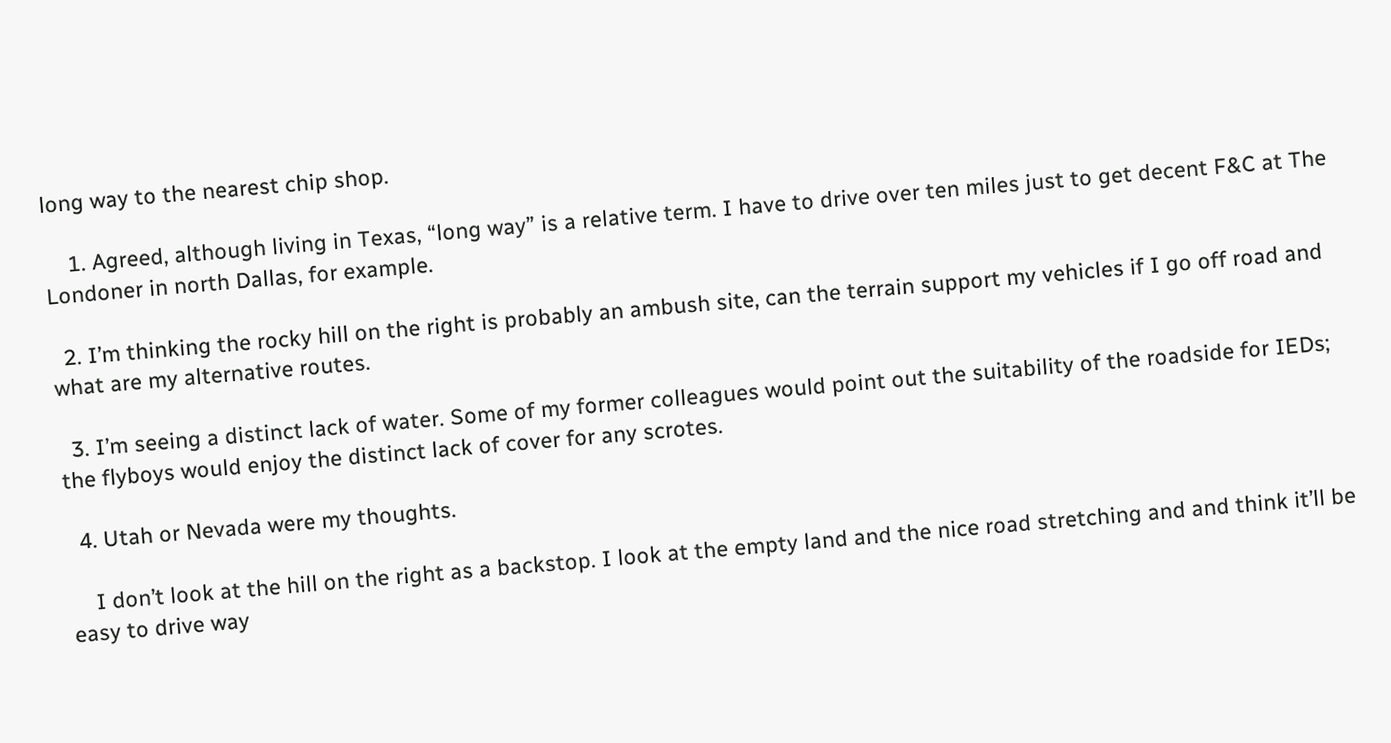long way to the nearest chip shop.

    1. Agreed, although living in Texas, “long way” is a relative term. I have to drive over ten miles just to get decent F&C at The Londoner in north Dallas, for example.

  2. I’m thinking the rocky hill on the right is probably an ambush site, can the terrain support my vehicles if I go off road and what are my alternative routes.

  3. I’m seeing a distinct lack of water. Some of my former colleagues would point out the suitability of the roadside for IEDs; the flyboys would enjoy the distinct lack of cover for any scrotes.

  4. Utah or Nevada were my thoughts.

    I don’t look at the hill on the right as a backstop. I look at the empty land and the nice road stretching and and think it’ll be easy to drive way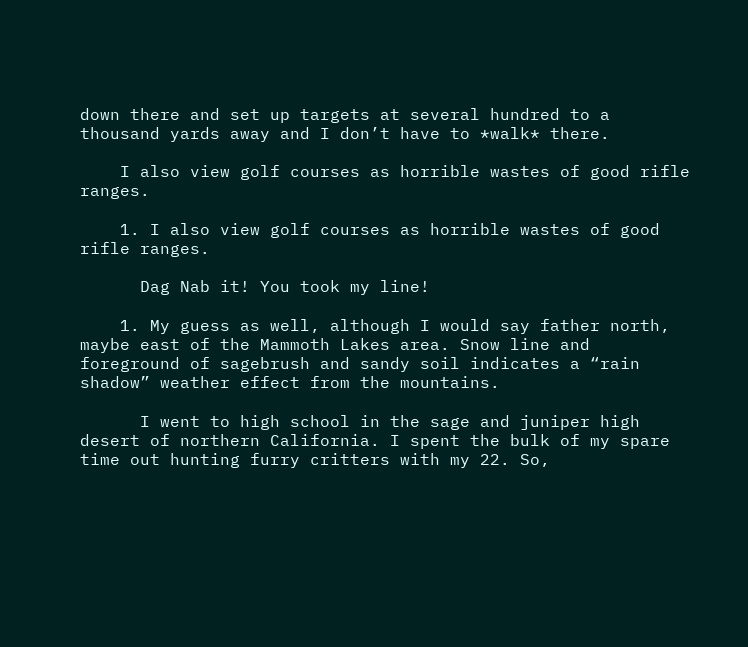down there and set up targets at several hundred to a thousand yards away and I don’t have to *walk* there.

    I also view golf courses as horrible wastes of good rifle ranges.

    1. I also view golf courses as horrible wastes of good rifle ranges.

      Dag Nab it! You took my line!

    1. My guess as well, although I would say father north, maybe east of the Mammoth Lakes area. Snow line and foreground of sagebrush and sandy soil indicates a “rain shadow” weather effect from the mountains.

      I went to high school in the sage and juniper high desert of northern California. I spent the bulk of my spare time out hunting furry critters with my 22. So,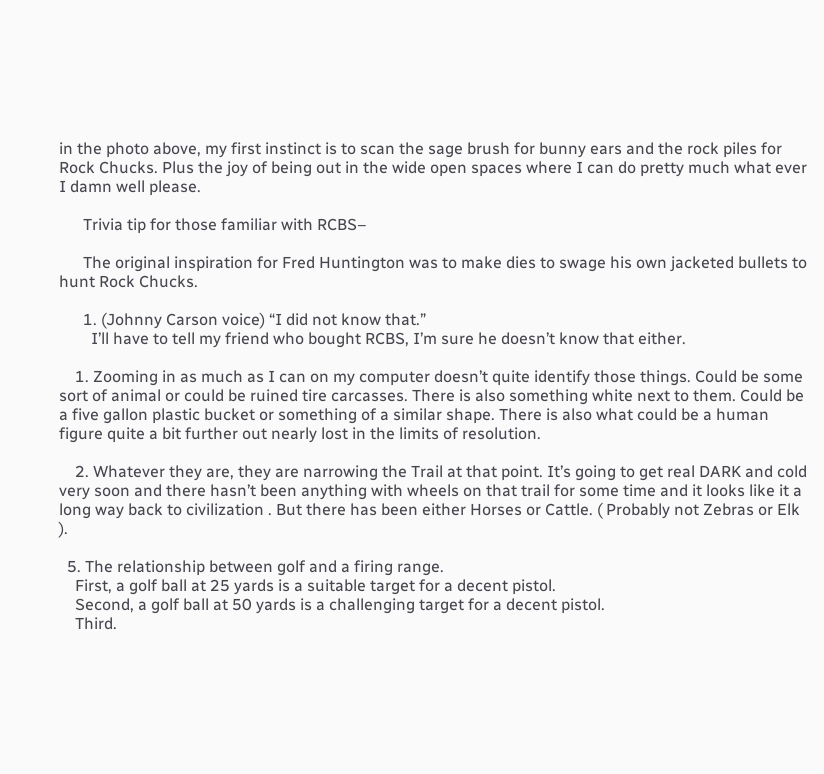in the photo above, my first instinct is to scan the sage brush for bunny ears and the rock piles for Rock Chucks. Plus the joy of being out in the wide open spaces where I can do pretty much what ever I damn well please.

      Trivia tip for those familiar with RCBS–

      The original inspiration for Fred Huntington was to make dies to swage his own jacketed bullets to hunt Rock Chucks.

      1. (Johnny Carson voice) “I did not know that.”
        I’ll have to tell my friend who bought RCBS, I’m sure he doesn’t know that either.

    1. Zooming in as much as I can on my computer doesn’t quite identify those things. Could be some sort of animal or could be ruined tire carcasses. There is also something white next to them. Could be a five gallon plastic bucket or something of a similar shape. There is also what could be a human figure quite a bit further out nearly lost in the limits of resolution.

    2. Whatever they are, they are narrowing the Trail at that point. It’s going to get real DARK and cold very soon and there hasn’t been anything with wheels on that trail for some time and it looks like it a long way back to civilization . But there has been either Horses or Cattle. ( Probably not Zebras or Elk ).

  5. The relationship between golf and a firing range.
    First, a golf ball at 25 yards is a suitable target for a decent pistol.
    Second, a golf ball at 50 yards is a challenging target for a decent pistol.
    Third.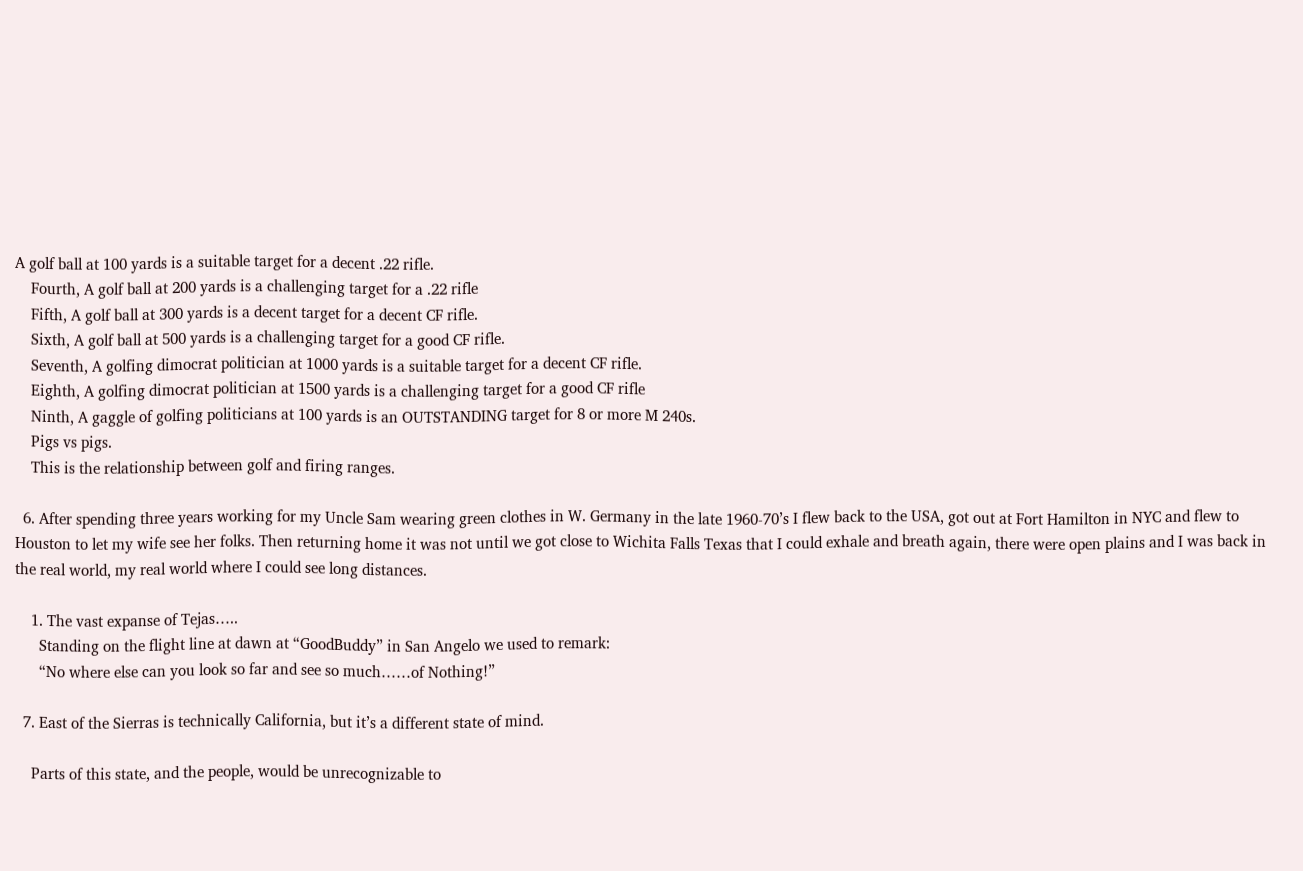A golf ball at 100 yards is a suitable target for a decent .22 rifle.
    Fourth, A golf ball at 200 yards is a challenging target for a .22 rifle
    Fifth, A golf ball at 300 yards is a decent target for a decent CF rifle.
    Sixth, A golf ball at 500 yards is a challenging target for a good CF rifle.
    Seventh, A golfing dimocrat politician at 1000 yards is a suitable target for a decent CF rifle.
    Eighth, A golfing dimocrat politician at 1500 yards is a challenging target for a good CF rifle
    Ninth, A gaggle of golfing politicians at 100 yards is an OUTSTANDING target for 8 or more M 240s.
    Pigs vs pigs.
    This is the relationship between golf and firing ranges.

  6. After spending three years working for my Uncle Sam wearing green clothes in W. Germany in the late 1960-70’s I flew back to the USA, got out at Fort Hamilton in NYC and flew to Houston to let my wife see her folks. Then returning home it was not until we got close to Wichita Falls Texas that I could exhale and breath again, there were open plains and I was back in the real world, my real world where I could see long distances.

    1. The vast expanse of Tejas…..
      Standing on the flight line at dawn at “GoodBuddy” in San Angelo we used to remark:
      “No where else can you look so far and see so much……of Nothing!”

  7. East of the Sierras is technically California, but it’s a different state of mind.

    Parts of this state, and the people, would be unrecognizable to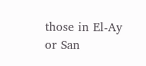those in El-Ay or San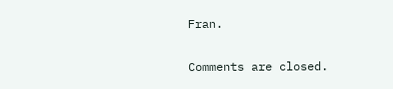Fran.

Comments are closed.